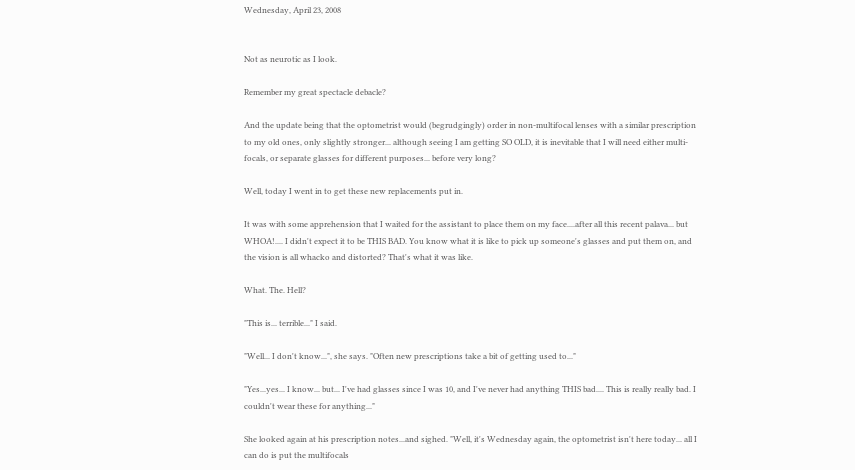Wednesday, April 23, 2008


Not as neurotic as I look.

Remember my great spectacle debacle?

And the update being that the optometrist would (begrudgingly) order in non-multifocal lenses with a similar prescription to my old ones, only slightly stronger... although seeing I am getting SO OLD, it is inevitable that I will need either multi-focals, or separate glasses for different purposes... before very long?

Well, today I went in to get these new replacements put in.

It was with some apprehension that I waited for the assistant to place them on my face....after all this recent palava... but WHOA!.... I didn't expect it to be THIS BAD. You know what it is like to pick up someone's glasses and put them on, and the vision is all whacko and distorted? That's what it was like.

What. The. Hell?

"This is... terrible..." I said.

"Well... I don't know...", she says. "Often new prescriptions take a bit of getting used to..."

"Yes...yes... I know... but... I've had glasses since I was 10, and I've never had anything THIS bad.... This is really really bad. I couldn't wear these for anything..."

She looked again at his prescription notes...and sighed. "Well, it's Wednesday again, the optometrist isn't here today... all I can do is put the multifocals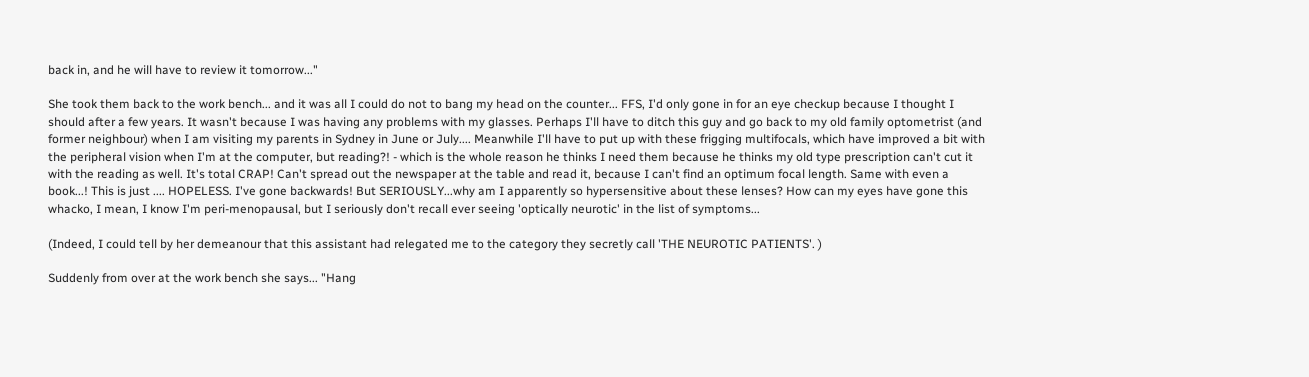back in, and he will have to review it tomorrow..."

She took them back to the work bench... and it was all I could do not to bang my head on the counter... FFS, I'd only gone in for an eye checkup because I thought I should after a few years. It wasn't because I was having any problems with my glasses. Perhaps I'll have to ditch this guy and go back to my old family optometrist (and former neighbour) when I am visiting my parents in Sydney in June or July.... Meanwhile I'll have to put up with these frigging multifocals, which have improved a bit with the peripheral vision when I'm at the computer, but reading?! - which is the whole reason he thinks I need them because he thinks my old type prescription can't cut it with the reading as well. It's total CRAP! Can't spread out the newspaper at the table and read it, because I can't find an optimum focal length. Same with even a book...! This is just .... HOPELESS. I've gone backwards! But SERIOUSLY...why am I apparently so hypersensitive about these lenses? How can my eyes have gone this whacko, I mean, I know I'm peri-menopausal, but I seriously don't recall ever seeing 'optically neurotic' in the list of symptoms...

(Indeed, I could tell by her demeanour that this assistant had relegated me to the category they secretly call 'THE NEUROTIC PATIENTS'. )

Suddenly from over at the work bench she says... "Hang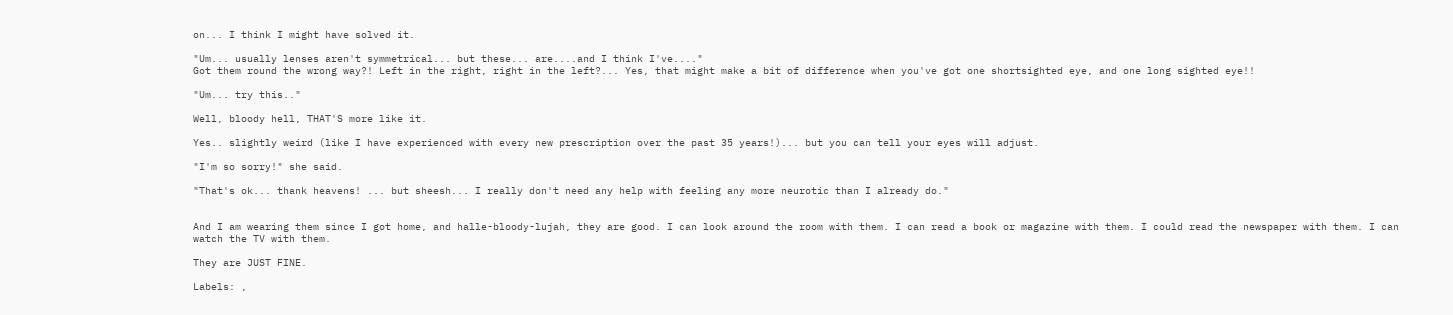on... I think I might have solved it.

"Um... usually lenses aren't symmetrical... but these... are....and I think I've...."
Got them round the wrong way?! Left in the right, right in the left?... Yes, that might make a bit of difference when you've got one shortsighted eye, and one long sighted eye!!

"Um... try this.."

Well, bloody hell, THAT'S more like it.

Yes.. slightly weird (like I have experienced with every new prescription over the past 35 years!)... but you can tell your eyes will adjust.

"I'm so sorry!" she said.

"That's ok... thank heavens! ... but sheesh... I really don't need any help with feeling any more neurotic than I already do."


And I am wearing them since I got home, and halle-bloody-lujah, they are good. I can look around the room with them. I can read a book or magazine with them. I could read the newspaper with them. I can watch the TV with them.

They are JUST FINE.

Labels: ,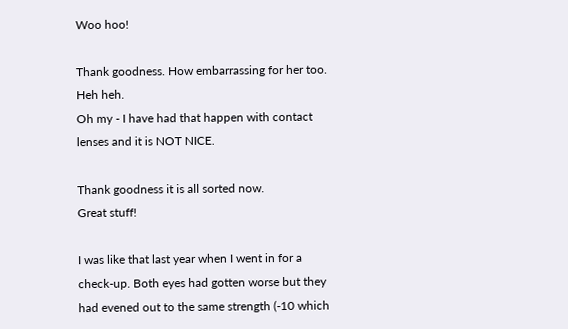Woo hoo!

Thank goodness. How embarrassing for her too. Heh heh.
Oh my - I have had that happen with contact lenses and it is NOT NICE.

Thank goodness it is all sorted now.
Great stuff!

I was like that last year when I went in for a check-up. Both eyes had gotten worse but they had evened out to the same strength (-10 which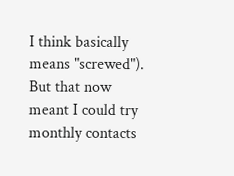I think basically means "screwed"). But that now meant I could try monthly contacts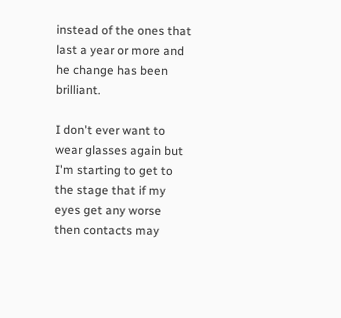instead of the ones that last a year or more and he change has been brilliant.

I don't ever want to wear glasses again but I'm starting to get to the stage that if my eyes get any worse then contacts may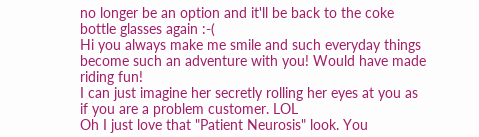no longer be an option and it'll be back to the coke bottle glasses again :-(
Hi you always make me smile and such everyday things become such an adventure with you! Would have made riding fun!
I can just imagine her secretly rolling her eyes at you as if you are a problem customer. LOL
Oh I just love that "Patient Neurosis" look. You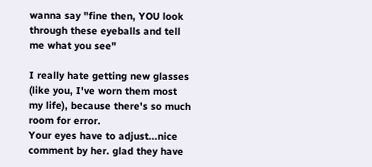wanna say "fine then, YOU look through these eyeballs and tell me what you see"

I really hate getting new glasses (like you, I've worn them most my life), because there's so much room for error.
Your eyes have to adjust...nice comment by her. glad they have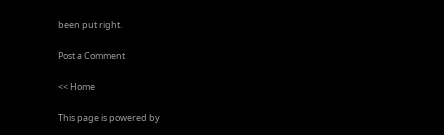been put right.

Post a Comment

<< Home

This page is powered by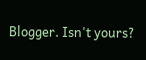Blogger. Isn't yours?